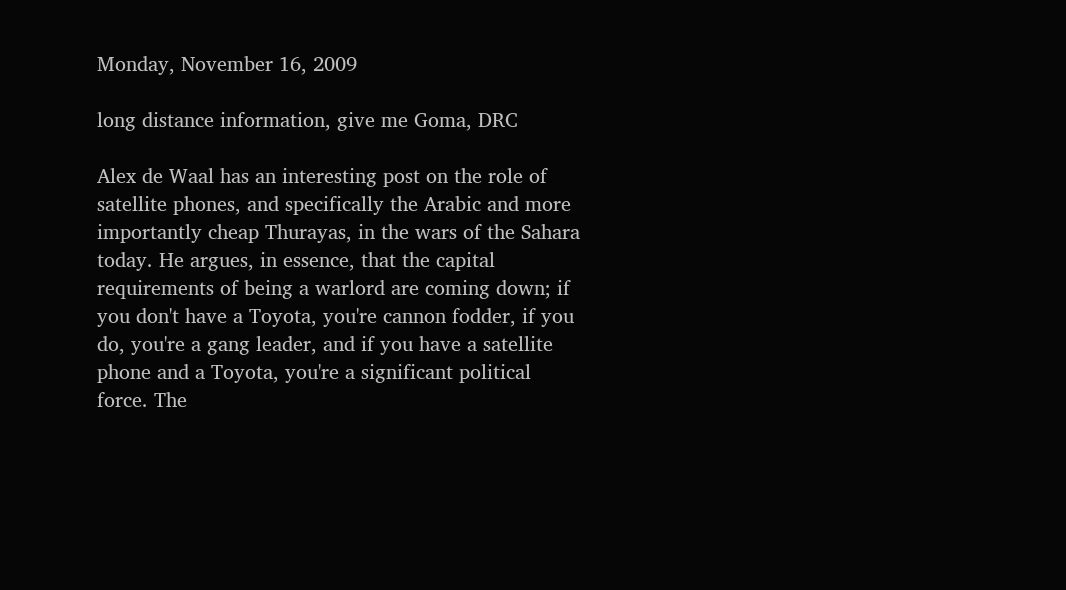Monday, November 16, 2009

long distance information, give me Goma, DRC

Alex de Waal has an interesting post on the role of satellite phones, and specifically the Arabic and more importantly cheap Thurayas, in the wars of the Sahara today. He argues, in essence, that the capital requirements of being a warlord are coming down; if you don't have a Toyota, you're cannon fodder, if you do, you're a gang leader, and if you have a satellite phone and a Toyota, you're a significant political force. The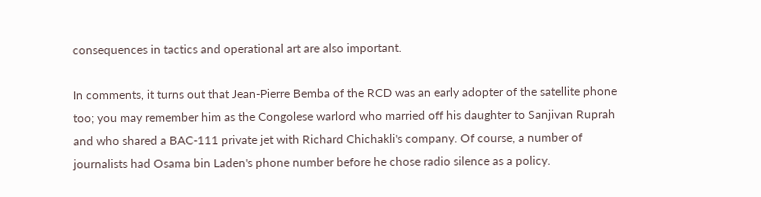consequences in tactics and operational art are also important.

In comments, it turns out that Jean-Pierre Bemba of the RCD was an early adopter of the satellite phone too; you may remember him as the Congolese warlord who married off his daughter to Sanjivan Ruprah and who shared a BAC-111 private jet with Richard Chichakli's company. Of course, a number of journalists had Osama bin Laden's phone number before he chose radio silence as a policy.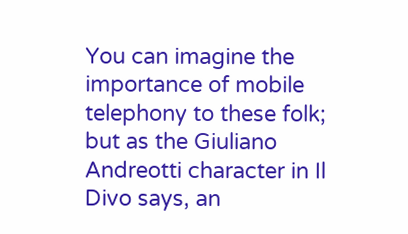You can imagine the importance of mobile telephony to these folk; but as the Giuliano Andreotti character in Il Divo says, an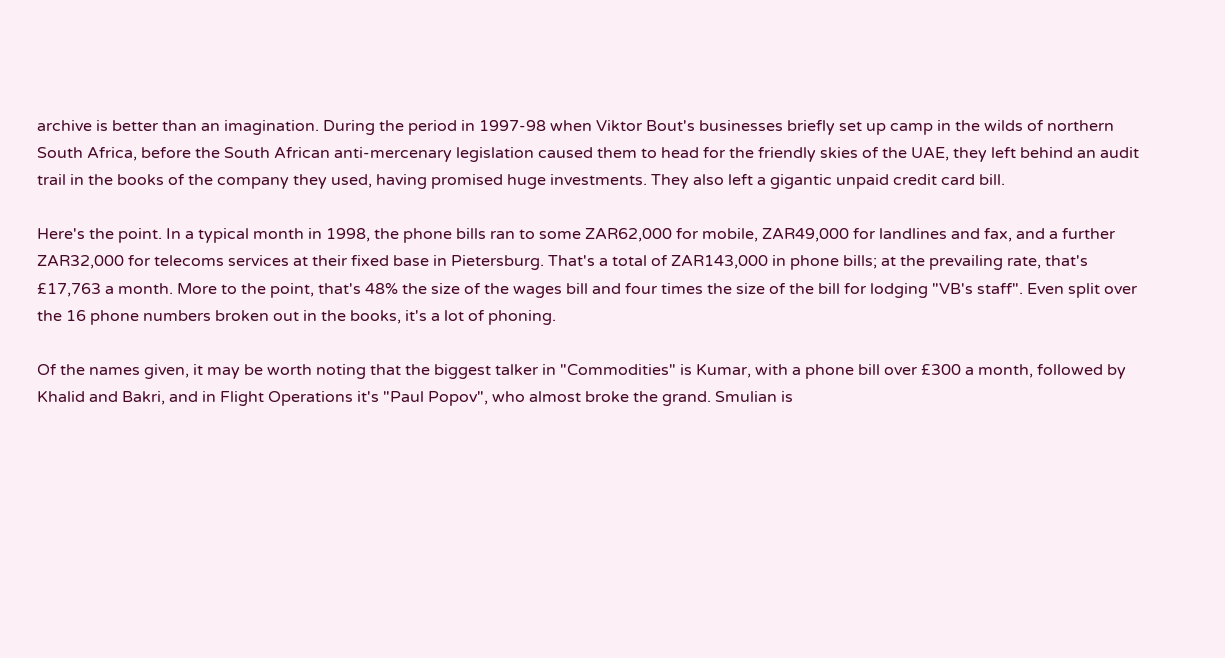archive is better than an imagination. During the period in 1997-98 when Viktor Bout's businesses briefly set up camp in the wilds of northern South Africa, before the South African anti-mercenary legislation caused them to head for the friendly skies of the UAE, they left behind an audit trail in the books of the company they used, having promised huge investments. They also left a gigantic unpaid credit card bill.

Here's the point. In a typical month in 1998, the phone bills ran to some ZAR62,000 for mobile, ZAR49,000 for landlines and fax, and a further ZAR32,000 for telecoms services at their fixed base in Pietersburg. That's a total of ZAR143,000 in phone bills; at the prevailing rate, that's £17,763 a month. More to the point, that's 48% the size of the wages bill and four times the size of the bill for lodging "VB's staff". Even split over the 16 phone numbers broken out in the books, it's a lot of phoning.

Of the names given, it may be worth noting that the biggest talker in "Commodities" is Kumar, with a phone bill over £300 a month, followed by Khalid and Bakri, and in Flight Operations it's "Paul Popov", who almost broke the grand. Smulian is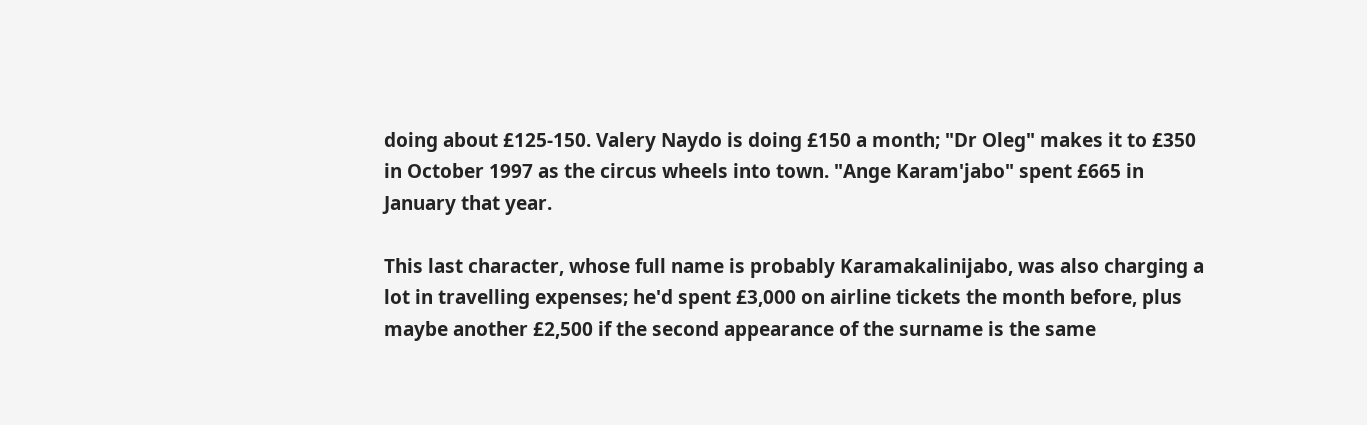doing about £125-150. Valery Naydo is doing £150 a month; "Dr Oleg" makes it to £350 in October 1997 as the circus wheels into town. "Ange Karam'jabo" spent £665 in January that year.

This last character, whose full name is probably Karamakalinijabo, was also charging a lot in travelling expenses; he'd spent £3,000 on airline tickets the month before, plus maybe another £2,500 if the second appearance of the surname is the same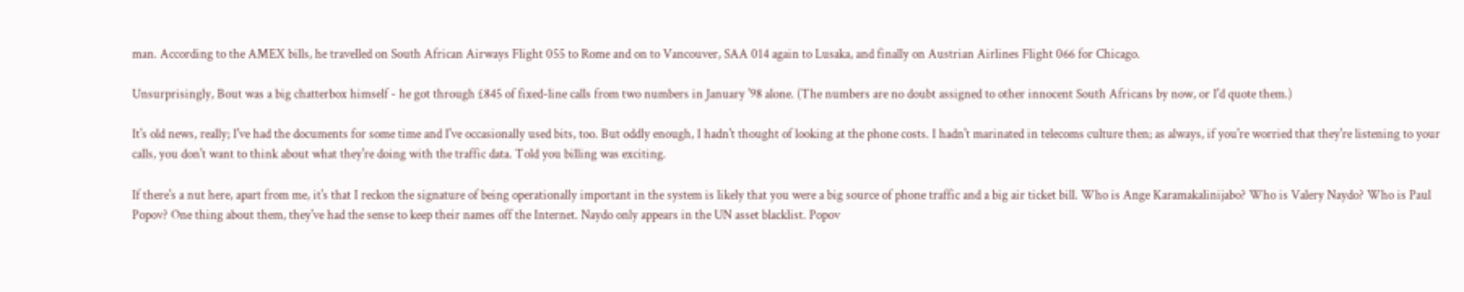man. According to the AMEX bills, he travelled on South African Airways Flight 055 to Rome and on to Vancouver, SAA 014 again to Lusaka, and finally on Austrian Airlines Flight 066 for Chicago.

Unsurprisingly, Bout was a big chatterbox himself - he got through £845 of fixed-line calls from two numbers in January '98 alone. (The numbers are no doubt assigned to other innocent South Africans by now, or I'd quote them.)

It's old news, really; I've had the documents for some time and I've occasionally used bits, too. But oddly enough, I hadn't thought of looking at the phone costs. I hadn't marinated in telecoms culture then; as always, if you're worried that they're listening to your calls, you don't want to think about what they're doing with the traffic data. Told you billing was exciting.

If there's a nut here, apart from me, it's that I reckon the signature of being operationally important in the system is likely that you were a big source of phone traffic and a big air ticket bill. Who is Ange Karamakalinijabo? Who is Valery Naydo? Who is Paul Popov? One thing about them, they've had the sense to keep their names off the Internet. Naydo only appears in the UN asset blacklist. Popov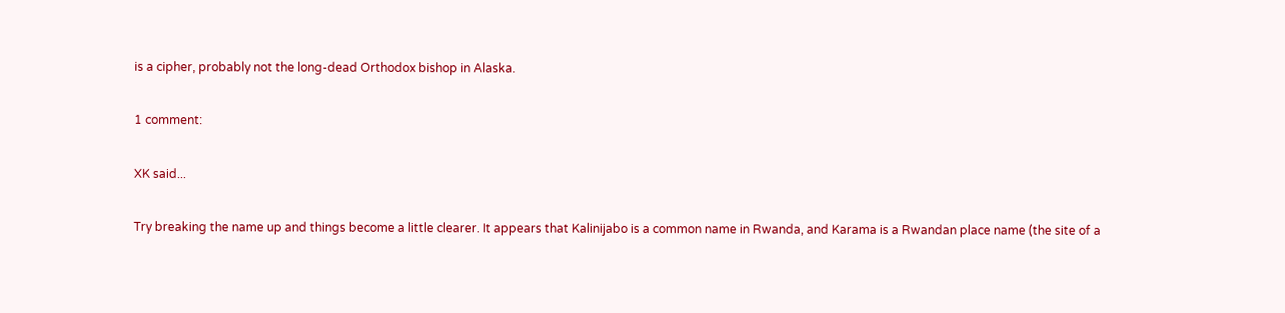is a cipher, probably not the long-dead Orthodox bishop in Alaska.

1 comment:

XK said...

Try breaking the name up and things become a little clearer. It appears that Kalinijabo is a common name in Rwanda, and Karama is a Rwandan place name (the site of a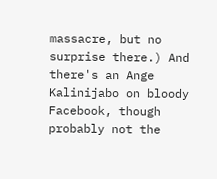massacre, but no surprise there.) And there's an Ange Kalinijabo on bloody Facebook, though probably not the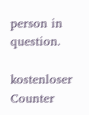person in question.

kostenloser Counter